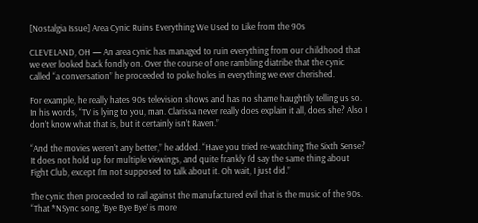[Nostalgia Issue] Area Cynic Ruins Everything We Used to Like from the 90s

CLEVELAND, OH — An area cynic has managed to ruin everything from our childhood that we ever looked back fondly on. Over the course of one rambling diatribe that the cynic called “a conversation” he proceeded to poke holes in everything we ever cherished.

For example, he really hates 90s television shows and has no shame haughtily telling us so. In his words, “TV is lying to you, man. Clarissa never really does explain it all, does she? Also I don’t know what that is, but it certainly isn’t Raven.”

“And the movies weren’t any better,” he added. “Have you tried re-watching The Sixth Sense? It does not hold up for multiple viewings, and quite frankly I’d say the same thing about Fight Club, except I’m not supposed to talk about it. Oh wait, I just did.”

The cynic then proceeded to rail against the manufactured evil that is the music of the 90s. “That *NSync song, ‘Bye Bye Bye’ is more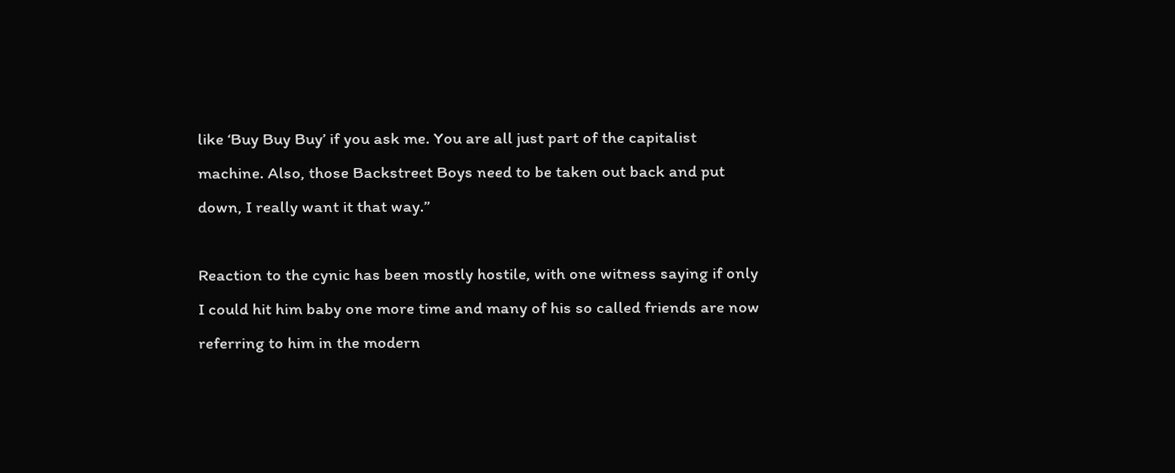like ‘Buy Buy Buy’ if you ask me. You are all just part of the capitalist machine. Also, those Backstreet Boys need to be taken out back and put down, I really want it that way.”

Reaction to the cynic has been mostly hostile, with one witness saying if only I could hit him baby one more time and many of his so called friends are now referring to him in the modern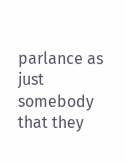parlance as just somebody that they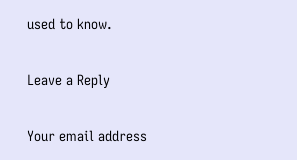used to know.

Leave a Reply

Your email address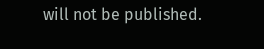will not be published.